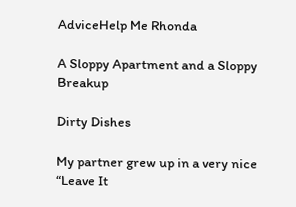AdviceHelp Me Rhonda

A Sloppy Apartment and a Sloppy Breakup

Dirty Dishes

My partner grew up in a very nice “Leave It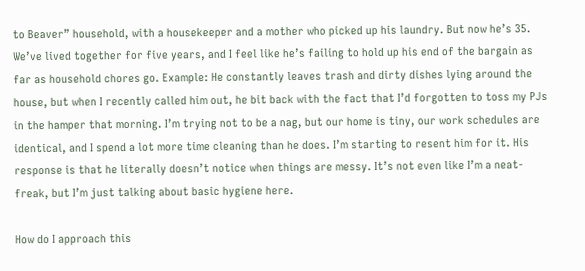to Beaver” household, with a housekeeper and a mother who picked up his laundry. But now he’s 35. We’ve lived together for five years, and I feel like he’s failing to hold up his end of the bargain as far as household chores go. Example: He constantly leaves trash and dirty dishes lying around the house, but when I recently called him out, he bit back with the fact that I’d forgotten to toss my PJs in the hamper that morning. I’m trying not to be a nag, but our home is tiny, our work schedules are identical, and I spend a lot more time cleaning than he does. I’m starting to resent him for it. His response is that he literally doesn’t notice when things are messy. It’s not even like I’m a neat-freak, but I’m just talking about basic hygiene here.

How do I approach this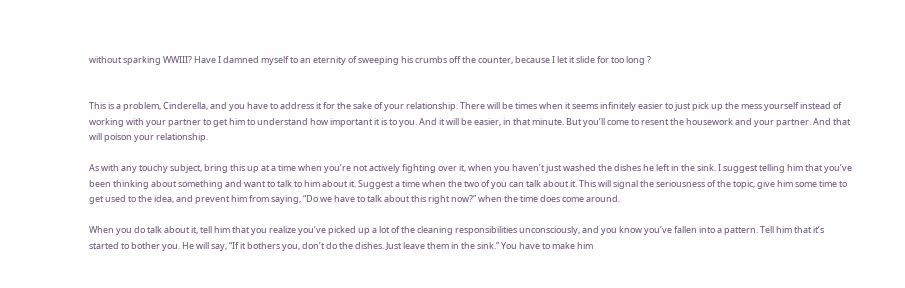without sparking WWIII? Have I damned myself to an eternity of sweeping his crumbs off the counter, because I let it slide for too long ?


This is a problem, Cinderella, and you have to address it for the sake of your relationship. There will be times when it seems infinitely easier to just pick up the mess yourself instead of working with your partner to get him to understand how important it is to you. And it will be easier, in that minute. But you’ll come to resent the housework and your partner. And that will poison your relationship.

As with any touchy subject, bring this up at a time when you’re not actively fighting over it, when you haven’t just washed the dishes he left in the sink. I suggest telling him that you’ve been thinking about something and want to talk to him about it. Suggest a time when the two of you can talk about it. This will signal the seriousness of the topic, give him some time to get used to the idea, and prevent him from saying, “Do we have to talk about this right now?” when the time does come around.

When you do talk about it, tell him that you realize you’ve picked up a lot of the cleaning responsibilities unconsciously, and you know you’ve fallen into a pattern. Tell him that it’s started to bother you. He will say, “If it bothers you, don’t do the dishes. Just leave them in the sink.” You have to make him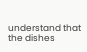understand that the dishes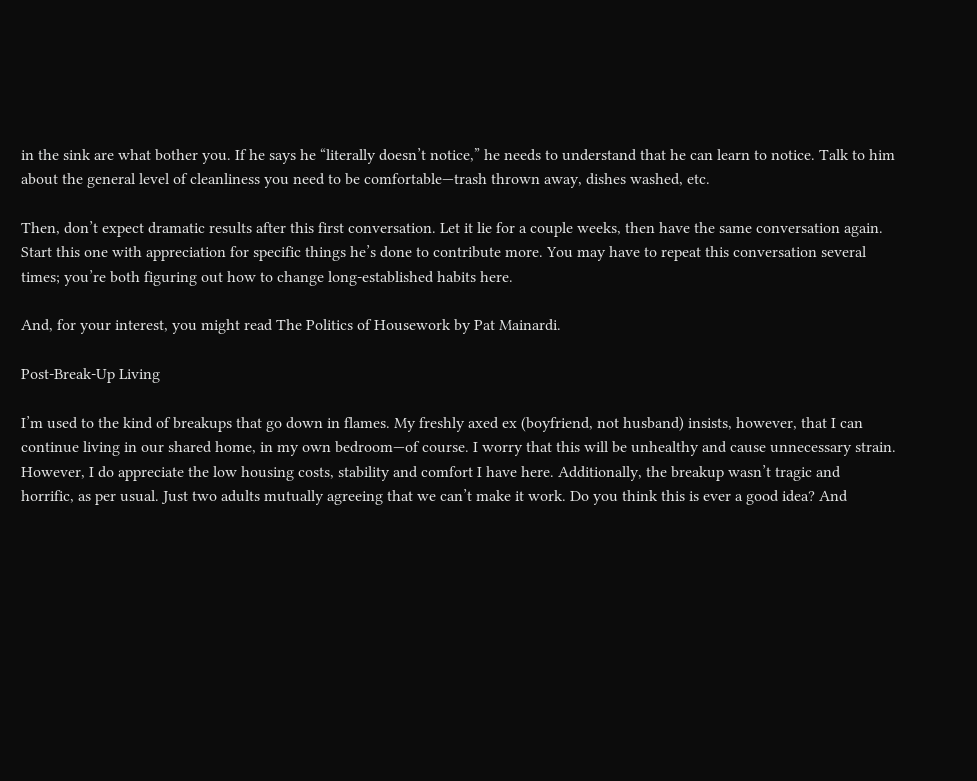in the sink are what bother you. If he says he “literally doesn’t notice,” he needs to understand that he can learn to notice. Talk to him about the general level of cleanliness you need to be comfortable—trash thrown away, dishes washed, etc.

Then, don’t expect dramatic results after this first conversation. Let it lie for a couple weeks, then have the same conversation again. Start this one with appreciation for specific things he’s done to contribute more. You may have to repeat this conversation several times; you’re both figuring out how to change long-established habits here.

And, for your interest, you might read The Politics of Housework by Pat Mainardi.

Post-Break-Up Living

I’m used to the kind of breakups that go down in flames. My freshly axed ex (boyfriend, not husband) insists, however, that I can continue living in our shared home, in my own bedroom—of course. I worry that this will be unhealthy and cause unnecessary strain. However, I do appreciate the low housing costs, stability and comfort I have here. Additionally, the breakup wasn’t tragic and horrific, as per usual. Just two adults mutually agreeing that we can’t make it work. Do you think this is ever a good idea? And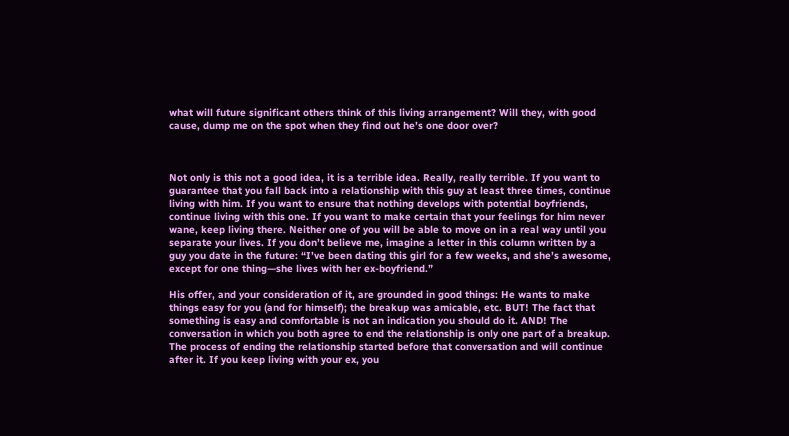what will future significant others think of this living arrangement? Will they, with good cause, dump me on the spot when they find out he’s one door over?



Not only is this not a good idea, it is a terrible idea. Really, really terrible. If you want to guarantee that you fall back into a relationship with this guy at least three times, continue living with him. If you want to ensure that nothing develops with potential boyfriends, continue living with this one. If you want to make certain that your feelings for him never wane, keep living there. Neither one of you will be able to move on in a real way until you separate your lives. If you don’t believe me, imagine a letter in this column written by a guy you date in the future: “I’ve been dating this girl for a few weeks, and she’s awesome, except for one thing—she lives with her ex-boyfriend.”

His offer, and your consideration of it, are grounded in good things: He wants to make things easy for you (and for himself); the breakup was amicable, etc. BUT! The fact that something is easy and comfortable is not an indication you should do it. AND! The conversation in which you both agree to end the relationship is only one part of a breakup. The process of ending the relationship started before that conversation and will continue after it. If you keep living with your ex, you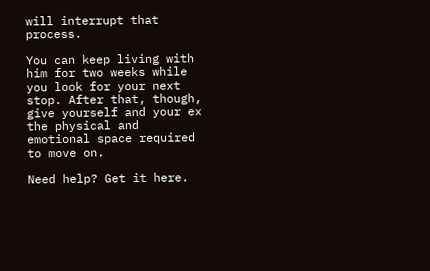will interrupt that process.

You can keep living with him for two weeks while you look for your next stop. After that, though, give yourself and your ex the physical and emotional space required to move on.

Need help? Get it here.